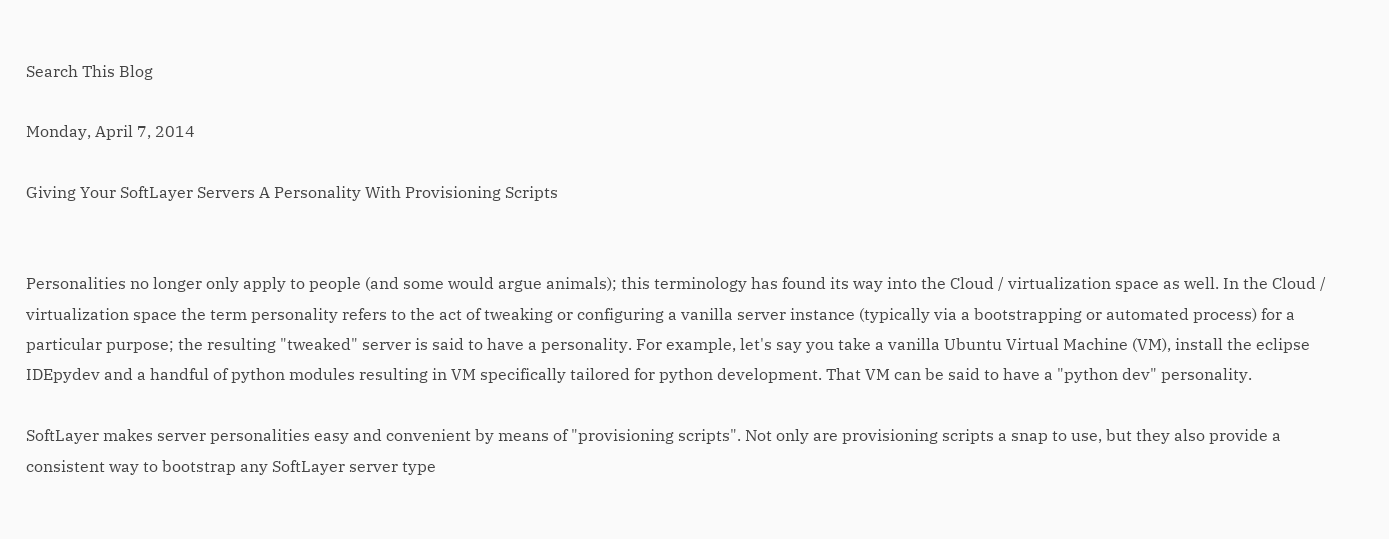Search This Blog

Monday, April 7, 2014

Giving Your SoftLayer Servers A Personality With Provisioning Scripts


Personalities no longer only apply to people (and some would argue animals); this terminology has found its way into the Cloud / virtualization space as well. In the Cloud / virtualization space the term personality refers to the act of tweaking or configuring a vanilla server instance (typically via a bootstrapping or automated process) for a particular purpose; the resulting "tweaked" server is said to have a personality. For example, let's say you take a vanilla Ubuntu Virtual Machine (VM), install the eclipse IDEpydev and a handful of python modules resulting in VM specifically tailored for python development. That VM can be said to have a "python dev" personality.

SoftLayer makes server personalities easy and convenient by means of "provisioning scripts". Not only are provisioning scripts a snap to use, but they also provide a consistent way to bootstrap any SoftLayer server type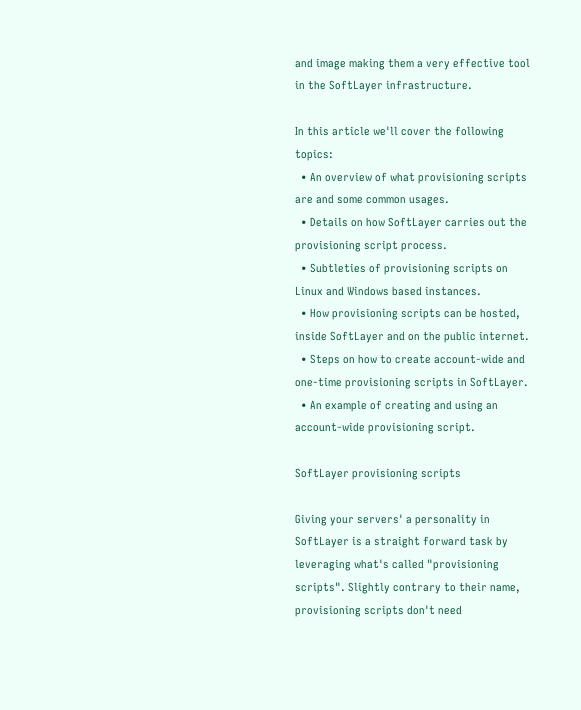and image making them a very effective tool in the SoftLayer infrastructure.

In this article we'll cover the following topics:
  • An overview of what provisioning scripts are and some common usages.
  • Details on how SoftLayer carries out the provisioning script process.
  • Subtleties of provisioning scripts on Linux and Windows based instances.
  • How provisioning scripts can be hosted, inside SoftLayer and on the public internet.
  • Steps on how to create account-wide and one-time provisioning scripts in SoftLayer.
  • An example of creating and using an account-wide provisioning script.

SoftLayer provisioning scripts

Giving your servers' a personality in SoftLayer is a straight forward task by leveraging what's called "provisioning scripts". Slightly contrary to their name, provisioning scripts don't need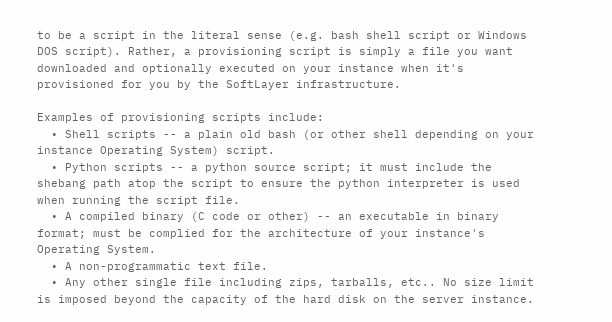to be a script in the literal sense (e.g. bash shell script or Windows DOS script). Rather, a provisioning script is simply a file you want downloaded and optionally executed on your instance when it's provisioned for you by the SoftLayer infrastructure.

Examples of provisioning scripts include:
  • Shell scripts -- a plain old bash (or other shell depending on your instance Operating System) script.
  • Python scripts -- a python source script; it must include the shebang path atop the script to ensure the python interpreter is used when running the script file.
  • A compiled binary (C code or other) -- an executable in binary format; must be complied for the architecture of your instance's Operating System.
  • A non-programmatic text file.
  • Any other single file including zips, tarballs, etc.. No size limit is imposed beyond the capacity of the hard disk on the server instance.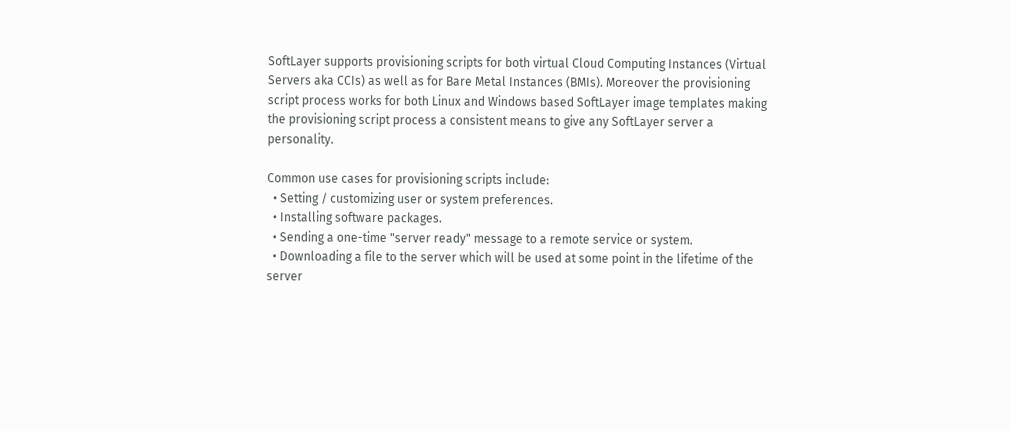SoftLayer supports provisioning scripts for both virtual Cloud Computing Instances (Virtual Servers aka CCIs) as well as for Bare Metal Instances (BMIs). Moreover the provisioning script process works for both Linux and Windows based SoftLayer image templates making the provisioning script process a consistent means to give any SoftLayer server a personality.

Common use cases for provisioning scripts include:
  • Setting / customizing user or system preferences.
  • Installing software packages.
  • Sending a one-time "server ready" message to a remote service or system.
  • Downloading a file to the server which will be used at some point in the lifetime of the server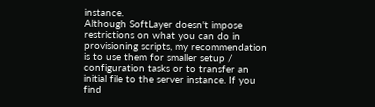instance.
Although SoftLayer doesn't impose restrictions on what you can do in provisioning scripts, my recommendation is to use them for smaller setup / configuration tasks or to transfer an initial file to the server instance. If you find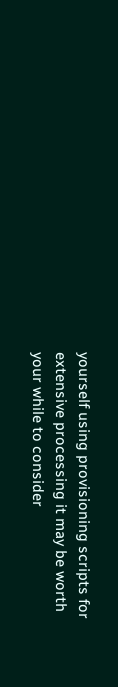yourself using provisioning scripts for extensive processing it may be worth your while to consider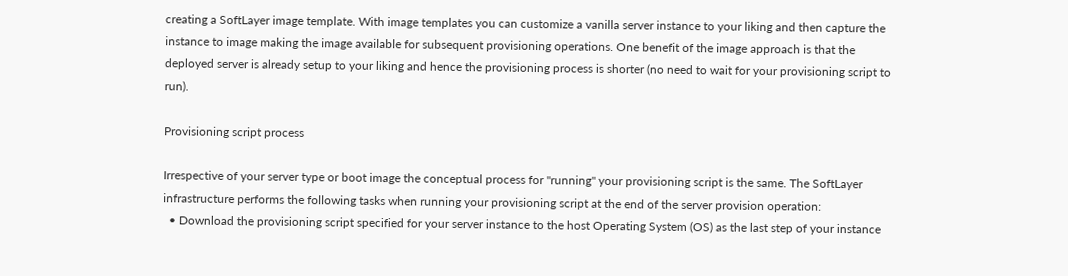creating a SoftLayer image template. With image templates you can customize a vanilla server instance to your liking and then capture the instance to image making the image available for subsequent provisioning operations. One benefit of the image approach is that the deployed server is already setup to your liking and hence the provisioning process is shorter (no need to wait for your provisioning script to run).

Provisioning script process

Irrespective of your server type or boot image the conceptual process for "running" your provisioning script is the same. The SoftLayer infrastructure performs the following tasks when running your provisioning script at the end of the server provision operation:
  • Download the provisioning script specified for your server instance to the host Operating System (OS) as the last step of your instance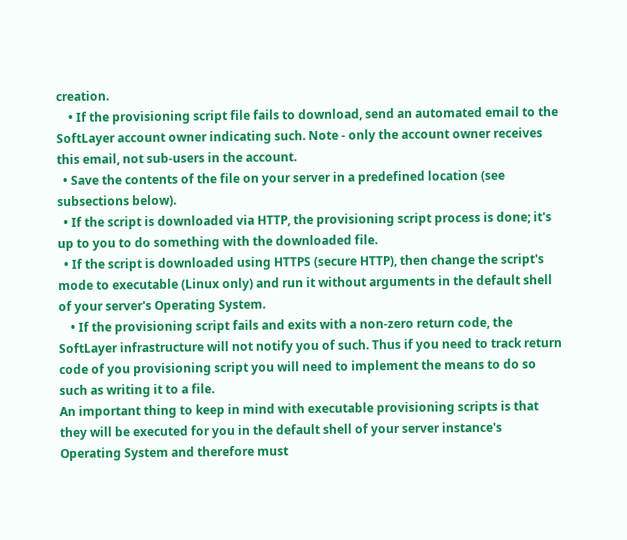creation.
    • If the provisioning script file fails to download, send an automated email to the SoftLayer account owner indicating such. Note - only the account owner receives this email, not sub-users in the account.
  • Save the contents of the file on your server in a predefined location (see subsections below).
  • If the script is downloaded via HTTP, the provisioning script process is done; it's up to you to do something with the downloaded file.
  • If the script is downloaded using HTTPS (secure HTTP), then change the script's mode to executable (Linux only) and run it without arguments in the default shell of your server's Operating System.
    • If the provisioning script fails and exits with a non-zero return code, the SoftLayer infrastructure will not notify you of such. Thus if you need to track return code of you provisioning script you will need to implement the means to do so such as writing it to a file.
An important thing to keep in mind with executable provisioning scripts is that they will be executed for you in the default shell of your server instance's Operating System and therefore must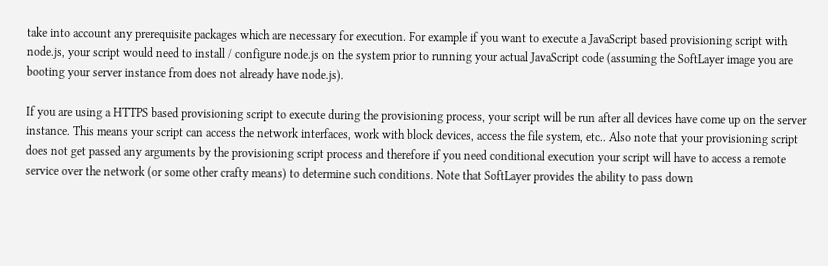take into account any prerequisite packages which are necessary for execution. For example if you want to execute a JavaScript based provisioning script with node.js, your script would need to install / configure node.js on the system prior to running your actual JavaScript code (assuming the SoftLayer image you are booting your server instance from does not already have node.js).

If you are using a HTTPS based provisioning script to execute during the provisioning process, your script will be run after all devices have come up on the server instance. This means your script can access the network interfaces, work with block devices, access the file system, etc.. Also note that your provisioning script does not get passed any arguments by the provisioning script process and therefore if you need conditional execution your script will have to access a remote service over the network (or some other crafty means) to determine such conditions. Note that SoftLayer provides the ability to pass down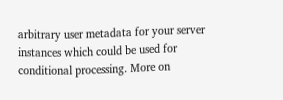arbitrary user metadata for your server instances which could be used for conditional processing. More on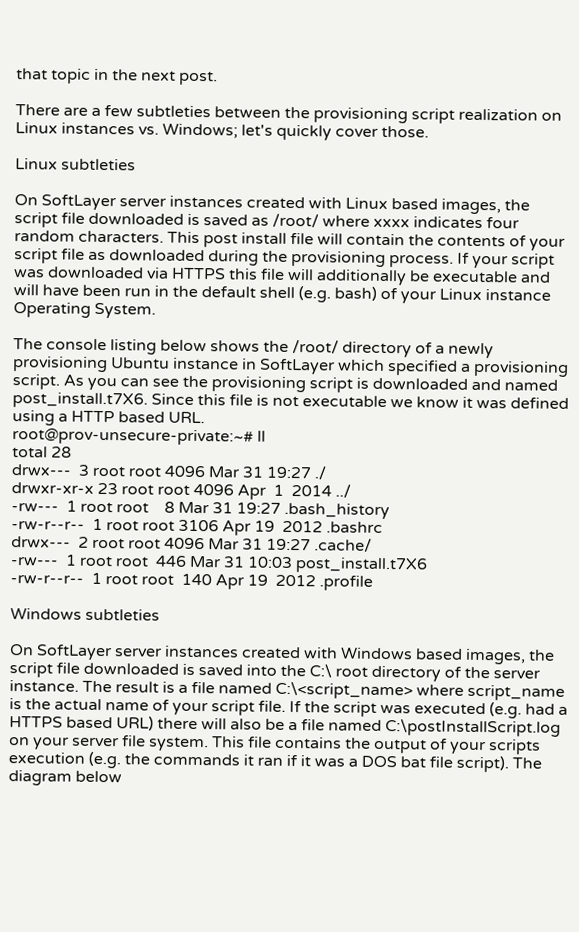that topic in the next post.

There are a few subtleties between the provisioning script realization on Linux instances vs. Windows; let's quickly cover those.

Linux subtleties

On SoftLayer server instances created with Linux based images, the script file downloaded is saved as /root/ where xxxx indicates four random characters. This post install file will contain the contents of your script file as downloaded during the provisioning process. If your script was downloaded via HTTPS this file will additionally be executable and will have been run in the default shell (e.g. bash) of your Linux instance Operating System.

The console listing below shows the /root/ directory of a newly provisioning Ubuntu instance in SoftLayer which specified a provisioning script. As you can see the provisioning script is downloaded and named post_install.t7X6. Since this file is not executable we know it was defined using a HTTP based URL.
root@prov-unsecure-private:~# ll
total 28
drwx---  3 root root 4096 Mar 31 19:27 ./
drwxr-xr-x 23 root root 4096 Apr  1  2014 ../
-rw---  1 root root    8 Mar 31 19:27 .bash_history
-rw-r--r--  1 root root 3106 Apr 19  2012 .bashrc
drwx---  2 root root 4096 Mar 31 19:27 .cache/
-rw---  1 root root  446 Mar 31 10:03 post_install.t7X6
-rw-r--r--  1 root root  140 Apr 19  2012 .profile

Windows subtleties

On SoftLayer server instances created with Windows based images, the script file downloaded is saved into the C:\ root directory of the server instance. The result is a file named C:\<script_name> where script_name is the actual name of your script file. If the script was executed (e.g. had a HTTPS based URL) there will also be a file named C:\postInstallScript.log on your server file system. This file contains the output of your scripts execution (e.g. the commands it ran if it was a DOS bat file script). The diagram below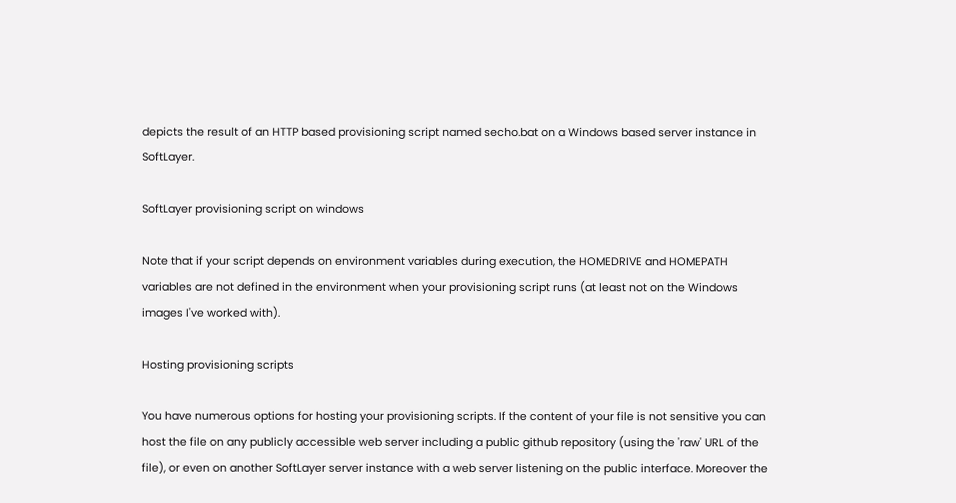depicts the result of an HTTP based provisioning script named secho.bat on a Windows based server instance in SoftLayer.

SoftLayer provisioning script on windows

Note that if your script depends on environment variables during execution, the HOMEDRIVE and HOMEPATH variables are not defined in the environment when your provisioning script runs (at least not on the Windows images I've worked with).

Hosting provisioning scripts

You have numerous options for hosting your provisioning scripts. If the content of your file is not sensitive you can host the file on any publicly accessible web server including a public github repository (using the 'raw' URL of the file), or even on another SoftLayer server instance with a web server listening on the public interface. Moreover the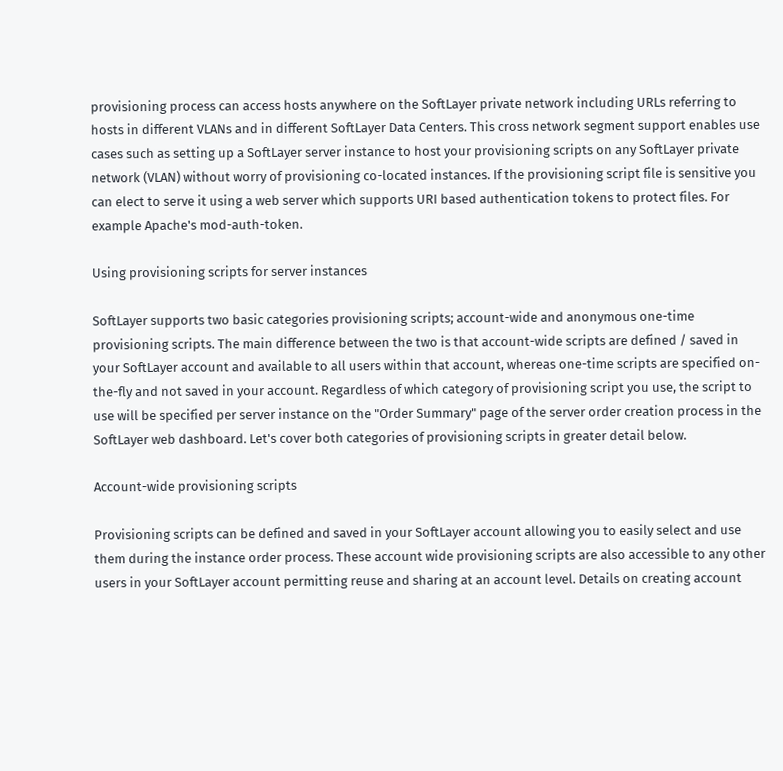provisioning process can access hosts anywhere on the SoftLayer private network including URLs referring to hosts in different VLANs and in different SoftLayer Data Centers. This cross network segment support enables use cases such as setting up a SoftLayer server instance to host your provisioning scripts on any SoftLayer private network (VLAN) without worry of provisioning co-located instances. If the provisioning script file is sensitive you can elect to serve it using a web server which supports URI based authentication tokens to protect files. For example Apache's mod-auth-token.

Using provisioning scripts for server instances

SoftLayer supports two basic categories provisioning scripts; account-wide and anonymous one-time provisioning scripts. The main difference between the two is that account-wide scripts are defined / saved in your SoftLayer account and available to all users within that account, whereas one-time scripts are specified on-the-fly and not saved in your account. Regardless of which category of provisioning script you use, the script to use will be specified per server instance on the "Order Summary" page of the server order creation process in the SoftLayer web dashboard. Let's cover both categories of provisioning scripts in greater detail below.

Account-wide provisioning scripts

Provisioning scripts can be defined and saved in your SoftLayer account allowing you to easily select and use them during the instance order process. These account wide provisioning scripts are also accessible to any other users in your SoftLayer account permitting reuse and sharing at an account level. Details on creating account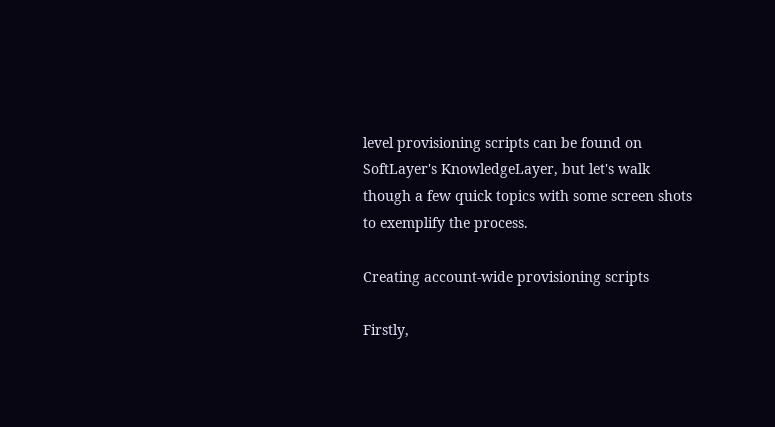level provisioning scripts can be found on SoftLayer's KnowledgeLayer, but let's walk though a few quick topics with some screen shots to exemplify the process.

Creating account-wide provisioning scripts

Firstly,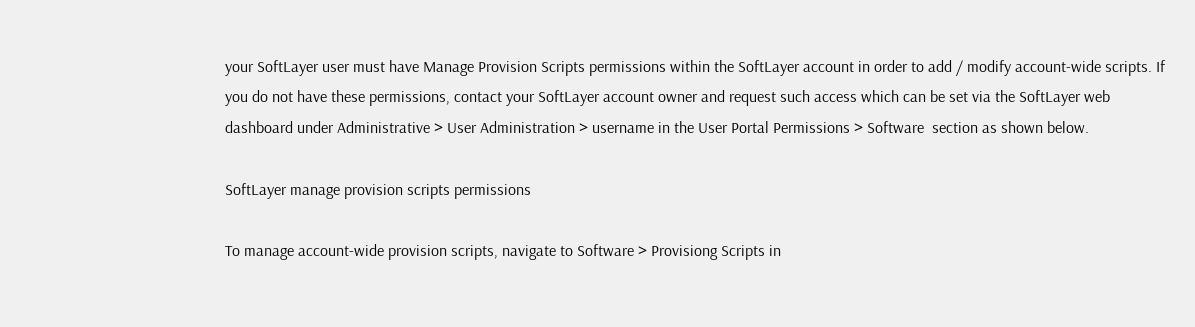your SoftLayer user must have Manage Provision Scripts permissions within the SoftLayer account in order to add / modify account-wide scripts. If you do not have these permissions, contact your SoftLayer account owner and request such access which can be set via the SoftLayer web dashboard under Administrative > User Administration > username in the User Portal Permissions > Software  section as shown below.

SoftLayer manage provision scripts permissions

To manage account-wide provision scripts, navigate to Software > Provisiong Scripts in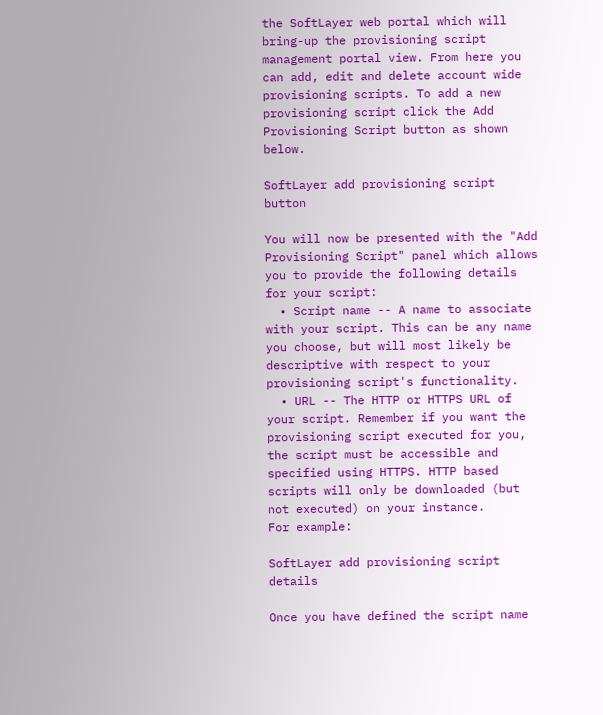the SoftLayer web portal which will bring-up the provisioning script management portal view. From here you can add, edit and delete account wide provisioning scripts. To add a new provisioning script click the Add Provisioning Script button as shown below.

SoftLayer add provisioning script button

You will now be presented with the "Add Provisioning Script" panel which allows you to provide the following details for your script:
  • Script name -- A name to associate with your script. This can be any name you choose, but will most likely be descriptive with respect to your provisioning script's functionality.
  • URL -- The HTTP or HTTPS URL of your script. Remember if you want the provisioning script executed for you, the script must be accessible and specified using HTTPS. HTTP based scripts will only be downloaded (but not executed) on your instance.
For example:

SoftLayer add provisioning script details

Once you have defined the script name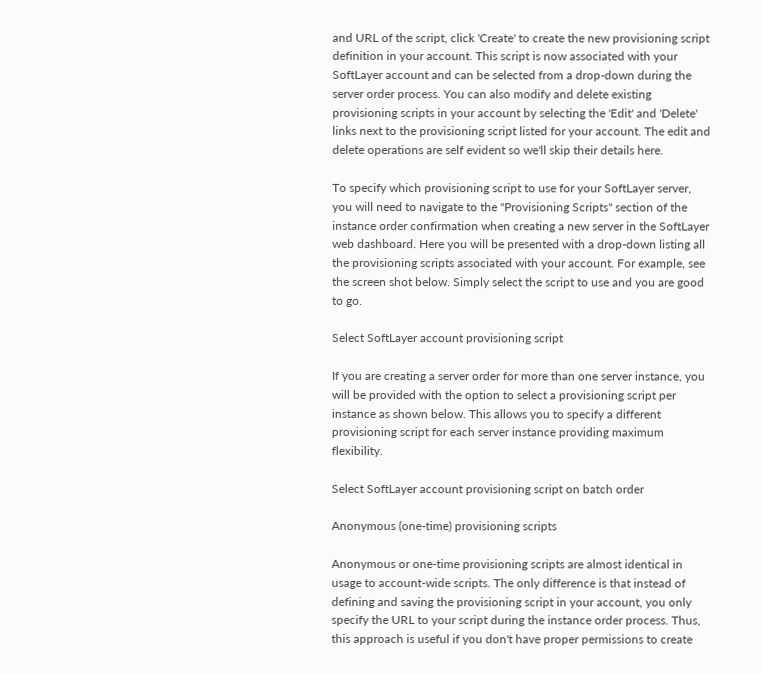and URL of the script, click 'Create' to create the new provisioning script definition in your account. This script is now associated with your SoftLayer account and can be selected from a drop-down during the server order process. You can also modify and delete existing provisioning scripts in your account by selecting the 'Edit' and 'Delete' links next to the provisioning script listed for your account. The edit and delete operations are self evident so we'll skip their details here.

To specify which provisioning script to use for your SoftLayer server, you will need to navigate to the "Provisioning Scripts" section of the instance order confirmation when creating a new server in the SoftLayer web dashboard. Here you will be presented with a drop-down listing all the provisioning scripts associated with your account. For example, see the screen shot below. Simply select the script to use and you are good to go.

Select SoftLayer account provisioning script

If you are creating a server order for more than one server instance, you will be provided with the option to select a provisioning script per instance as shown below. This allows you to specify a different provisioning script for each server instance providing maximum flexibility.

Select SoftLayer account provisioning script on batch order

Anonymous (one-time) provisioning scripts

Anonymous or one-time provisioning scripts are almost identical in usage to account-wide scripts. The only difference is that instead of defining and saving the provisioning script in your account, you only specify the URL to your script during the instance order process. Thus, this approach is useful if you don't have proper permissions to create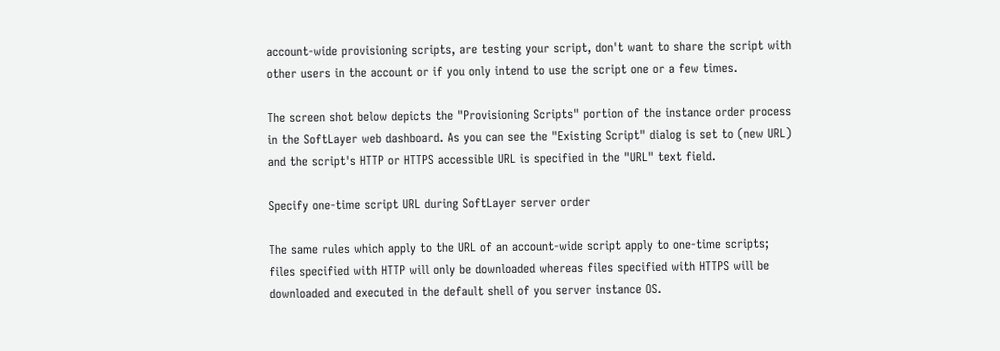account-wide provisioning scripts, are testing your script, don't want to share the script with other users in the account or if you only intend to use the script one or a few times.

The screen shot below depicts the "Provisioning Scripts" portion of the instance order process in the SoftLayer web dashboard. As you can see the "Existing Script" dialog is set to (new URL) and the script's HTTP or HTTPS accessible URL is specified in the "URL" text field.

Specify one-time script URL during SoftLayer server order

The same rules which apply to the URL of an account-wide script apply to one-time scripts; files specified with HTTP will only be downloaded whereas files specified with HTTPS will be downloaded and executed in the default shell of you server instance OS.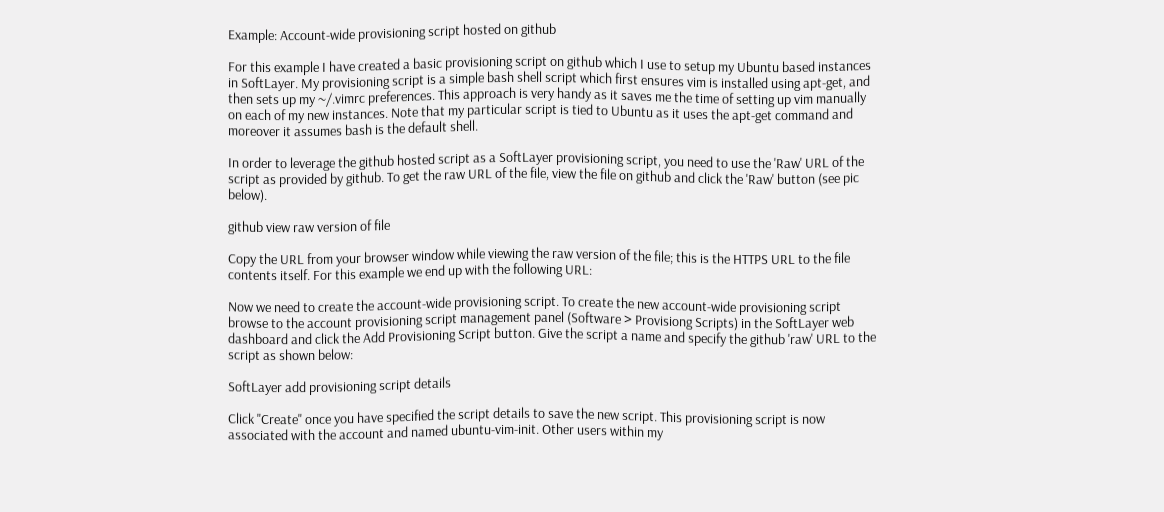Example: Account-wide provisioning script hosted on github

For this example I have created a basic provisioning script on github which I use to setup my Ubuntu based instances in SoftLayer. My provisioning script is a simple bash shell script which first ensures vim is installed using apt-get, and then sets up my ~/.vimrc preferences. This approach is very handy as it saves me the time of setting up vim manually on each of my new instances. Note that my particular script is tied to Ubuntu as it uses the apt-get command and moreover it assumes bash is the default shell.

In order to leverage the github hosted script as a SoftLayer provisioning script, you need to use the 'Raw' URL of the script as provided by github. To get the raw URL of the file, view the file on github and click the 'Raw' button (see pic below).

github view raw version of file

Copy the URL from your browser window while viewing the raw version of the file; this is the HTTPS URL to the file contents itself. For this example we end up with the following URL:

Now we need to create the account-wide provisioning script. To create the new account-wide provisioning script browse to the account provisioning script management panel (Software > Provisiong Scripts) in the SoftLayer web dashboard and click the Add Provisioning Script button. Give the script a name and specify the github 'raw' URL to the script as shown below:

SoftLayer add provisioning script details

Click "Create" once you have specified the script details to save the new script. This provisioning script is now associated with the account and named ubuntu-vim-init. Other users within my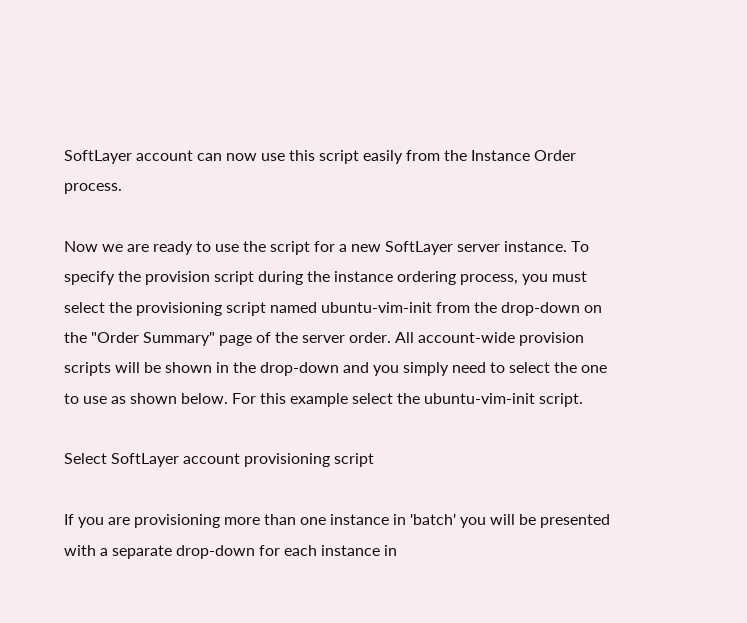SoftLayer account can now use this script easily from the Instance Order process.

Now we are ready to use the script for a new SoftLayer server instance. To specify the provision script during the instance ordering process, you must select the provisioning script named ubuntu-vim-init from the drop-down on the "Order Summary" page of the server order. All account-wide provision scripts will be shown in the drop-down and you simply need to select the one to use as shown below. For this example select the ubuntu-vim-init script.

Select SoftLayer account provisioning script

If you are provisioning more than one instance in 'batch' you will be presented with a separate drop-down for each instance in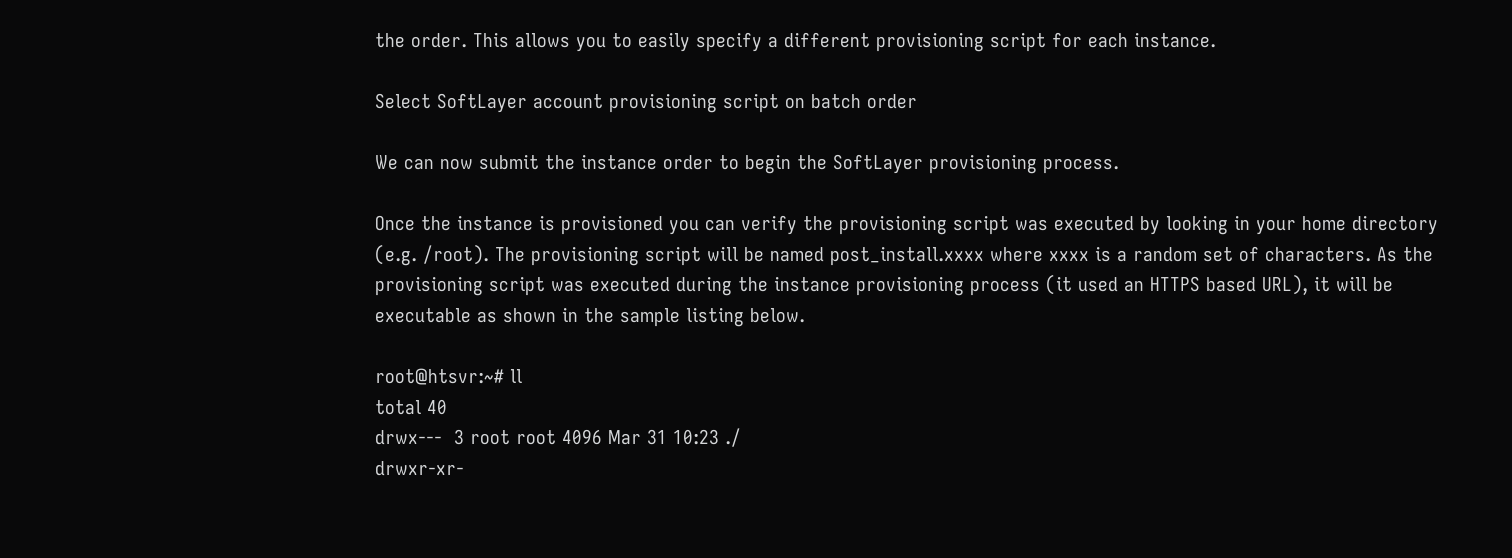the order. This allows you to easily specify a different provisioning script for each instance.

Select SoftLayer account provisioning script on batch order

We can now submit the instance order to begin the SoftLayer provisioning process.

Once the instance is provisioned you can verify the provisioning script was executed by looking in your home directory (e.g. /root). The provisioning script will be named post_install.xxxx where xxxx is a random set of characters. As the provisioning script was executed during the instance provisioning process (it used an HTTPS based URL), it will be executable as shown in the sample listing below.

root@htsvr:~# ll
total 40
drwx---  3 root root 4096 Mar 31 10:23 ./
drwxr-xr-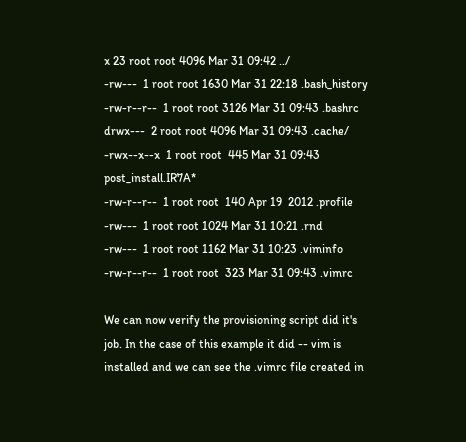x 23 root root 4096 Mar 31 09:42 ../
-rw---  1 root root 1630 Mar 31 22:18 .bash_history
-rw-r--r--  1 root root 3126 Mar 31 09:43 .bashrc
drwx---  2 root root 4096 Mar 31 09:43 .cache/
-rwx--x--x  1 root root  445 Mar 31 09:43 post_install.IR7A*
-rw-r--r--  1 root root  140 Apr 19  2012 .profile
-rw---  1 root root 1024 Mar 31 10:21 .rnd
-rw---  1 root root 1162 Mar 31 10:23 .viminfo
-rw-r--r--  1 root root  323 Mar 31 09:43 .vimrc

We can now verify the provisioning script did it's job. In the case of this example it did -- vim is installed and we can see the .vimrc file created in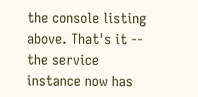the console listing above. That's it -- the service instance now has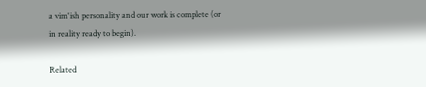a vim'ish personality and our work is complete (or in reality ready to begin).

Related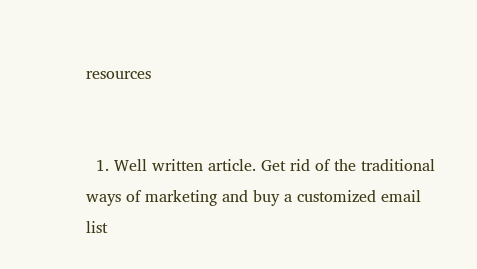resources


  1. Well written article. Get rid of the traditional ways of marketing and buy a customized email list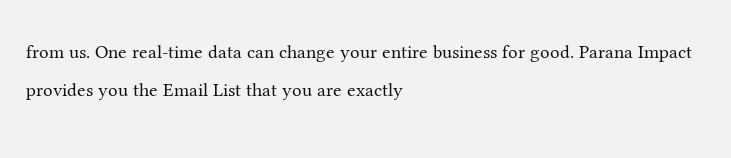from us. One real-time data can change your entire business for good. Parana Impact provides you the Email List that you are exactly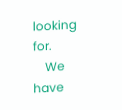looking for.
    We have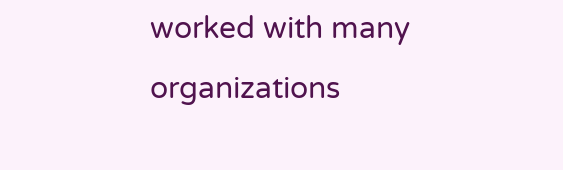worked with many organizations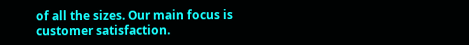of all the sizes. Our main focus is customer satisfaction.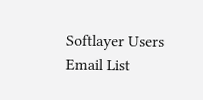Softlayer Users Email List